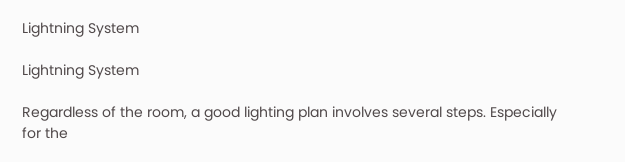Lightning System

Lightning System

Regardless of the room, a good lighting plan involves several steps. Especially for the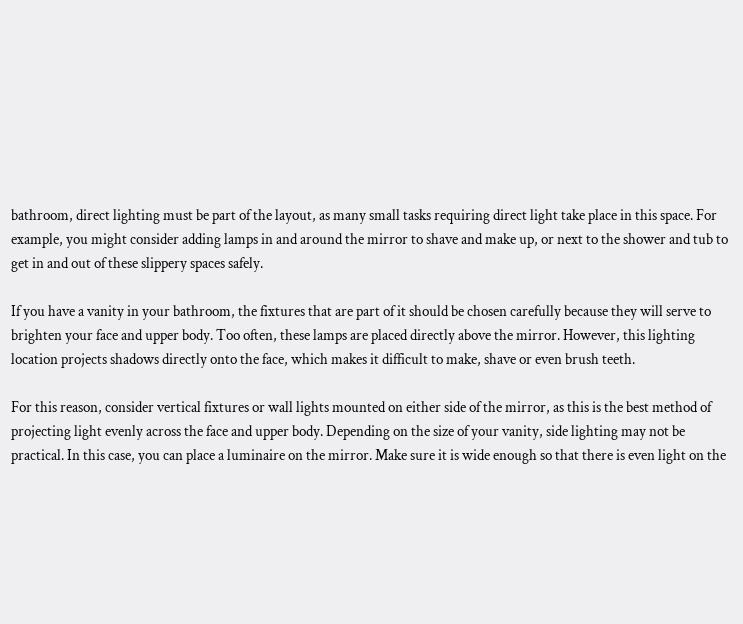bathroom, direct lighting must be part of the layout, as many small tasks requiring direct light take place in this space. For example, you might consider adding lamps in and around the mirror to shave and make up, or next to the shower and tub to get in and out of these slippery spaces safely.

If you have a vanity in your bathroom, the fixtures that are part of it should be chosen carefully because they will serve to brighten your face and upper body. Too often, these lamps are placed directly above the mirror. However, this lighting location projects shadows directly onto the face, which makes it difficult to make, shave or even brush teeth.

For this reason, consider vertical fixtures or wall lights mounted on either side of the mirror, as this is the best method of projecting light evenly across the face and upper body. Depending on the size of your vanity, side lighting may not be practical. In this case, you can place a luminaire on the mirror. Make sure it is wide enough so that there is even light on the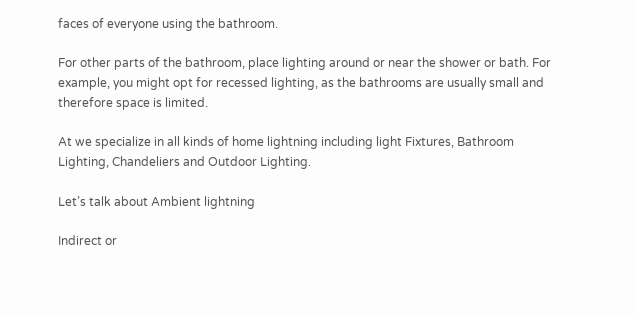faces of everyone using the bathroom.

For other parts of the bathroom, place lighting around or near the shower or bath. For example, you might opt for recessed lighting, as the bathrooms are usually small and therefore space is limited.

At we specialize in all kinds of home lightning including light Fixtures, Bathroom Lighting, Chandeliers and Outdoor Lighting.

Let’s talk about Ambient lightning

Indirect or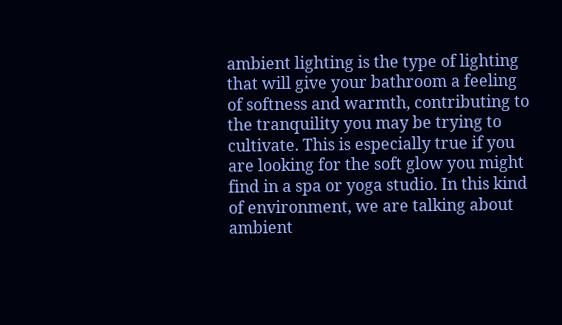ambient lighting is the type of lighting that will give your bathroom a feeling of softness and warmth, contributing to the tranquility you may be trying to cultivate. This is especially true if you are looking for the soft glow you might find in a spa or yoga studio. In this kind of environment, we are talking about ambient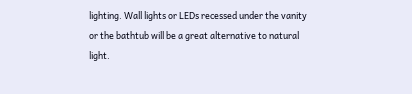lighting. Wall lights or LEDs recessed under the vanity or the bathtub will be a great alternative to natural light.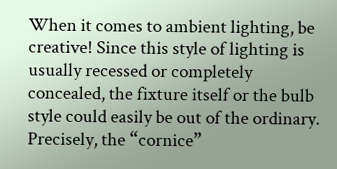When it comes to ambient lighting, be creative! Since this style of lighting is usually recessed or completely concealed, the fixture itself or the bulb style could easily be out of the ordinary. Precisely, the “cornice”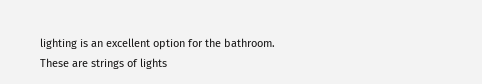lighting is an excellent option for the bathroom. These are strings of lights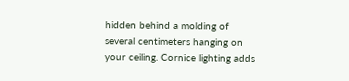hidden behind a molding of several centimeters hanging on your ceiling. Cornice lighting adds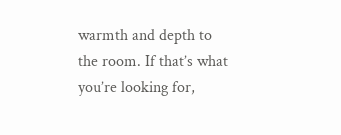warmth and depth to the room. If that’s what you’re looking for,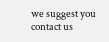we suggest you contact us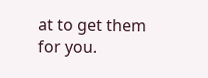at to get them for you.